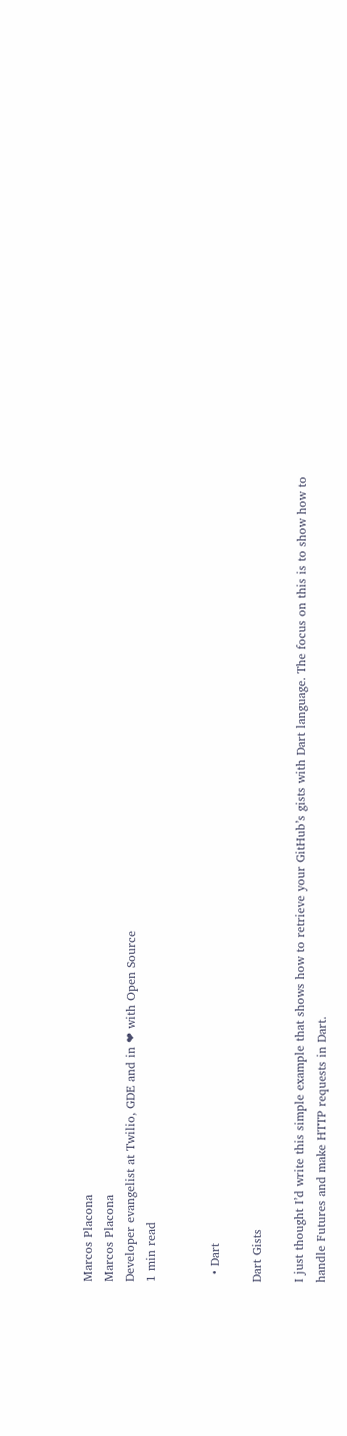Marcos Placona
Marcos Placona
Developer evangelist at Twilio, GDE and in ❤ with Open Source
1 min read


  • Dart

Dart Gists

I just thought I’d write this simple example that shows how to retrieve your GitHub’s gists with Dart language. The focus on this is to show how to handle Futures and make HTTP requests in Dart.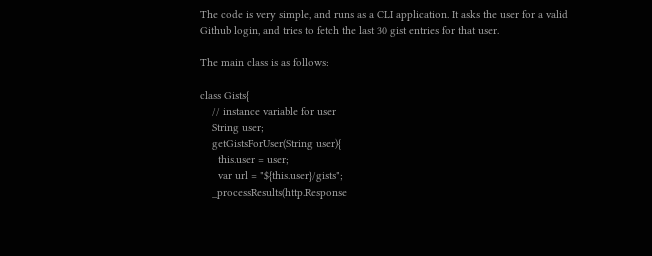The code is very simple, and runs as a CLI application. It asks the user for a valid Github login, and tries to fetch the last 30 gist entries for that user.

The main class is as follows:

class Gists{
    // instance variable for user
    String user;
    getGistsForUser(String user){
      this.user = user;
      var url = "${this.user}/gists";
    _processResults(http.Response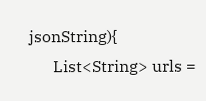jsonString){
      List<String> urls =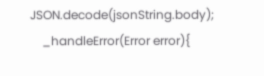JSON.decode(jsonString.body);
    _handleError(Error error){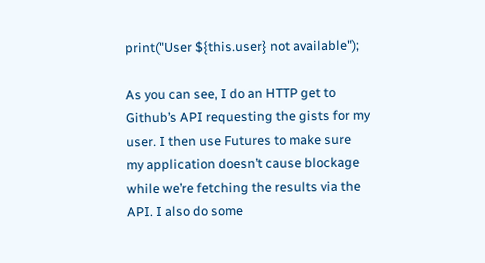print("User ${this.user} not available");

As you can see, I do an HTTP get to Github’s API requesting the gists for my user. I then use Futures to make sure my application doesn’t cause blockage while we’re fetching the results via the API. I also do some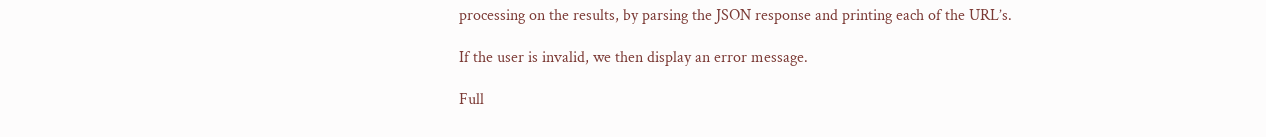processing on the results, by parsing the JSON response and printing each of the URL’s.

If the user is invalid, we then display an error message.

Full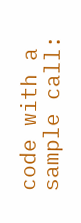code with a sample call: